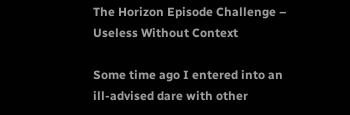The Horizon Episode Challenge – Useless Without Context

Some time ago I entered into an ill-advised dare with other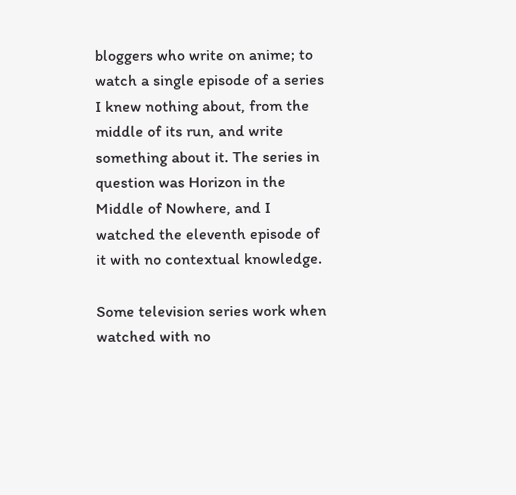bloggers who write on anime; to watch a single episode of a series I knew nothing about, from the middle of its run, and write something about it. The series in question was Horizon in the Middle of Nowhere, and I watched the eleventh episode of it with no contextual knowledge.

Some television series work when watched with no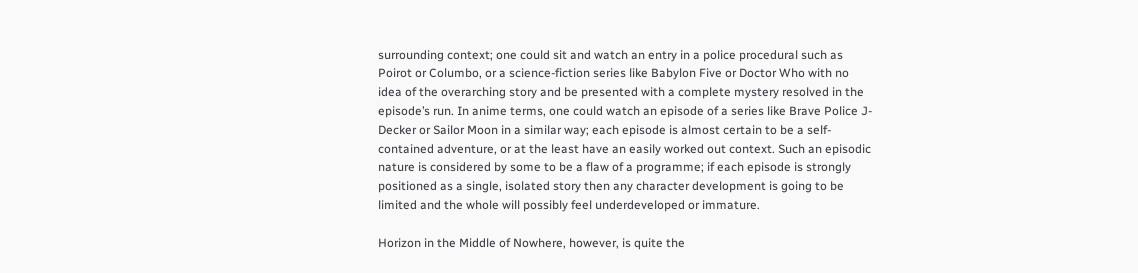surrounding context; one could sit and watch an entry in a police procedural such as Poirot or Columbo, or a science-fiction series like Babylon Five or Doctor Who with no idea of the overarching story and be presented with a complete mystery resolved in the episode’s run. In anime terms, one could watch an episode of a series like Brave Police J-Decker or Sailor Moon in a similar way; each episode is almost certain to be a self-contained adventure, or at the least have an easily worked out context. Such an episodic nature is considered by some to be a flaw of a programme; if each episode is strongly positioned as a single, isolated story then any character development is going to be limited and the whole will possibly feel underdeveloped or immature.

Horizon in the Middle of Nowhere, however, is quite the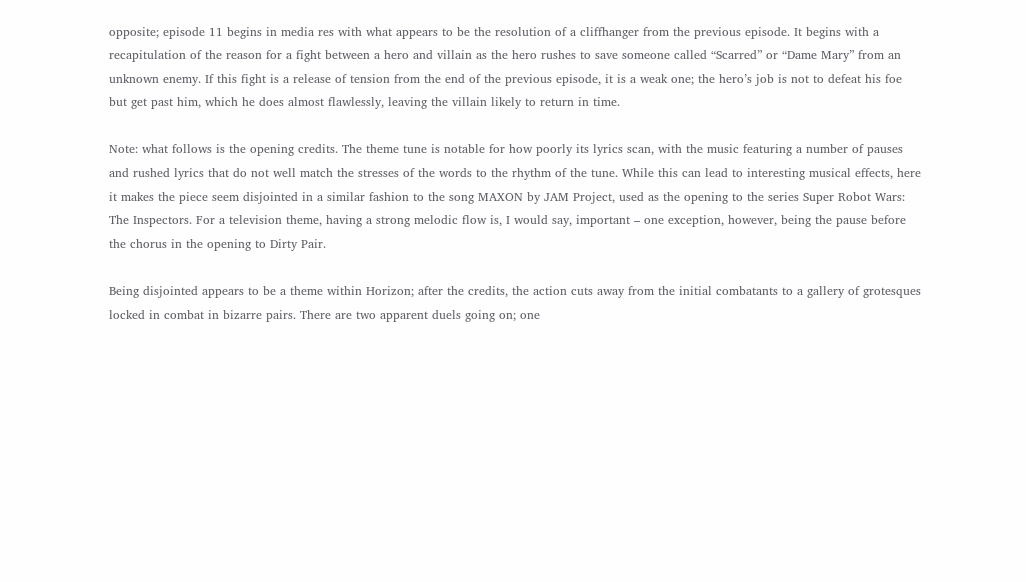opposite; episode 11 begins in media res with what appears to be the resolution of a cliffhanger from the previous episode. It begins with a recapitulation of the reason for a fight between a hero and villain as the hero rushes to save someone called “Scarred” or “Dame Mary” from an unknown enemy. If this fight is a release of tension from the end of the previous episode, it is a weak one; the hero’s job is not to defeat his foe but get past him, which he does almost flawlessly, leaving the villain likely to return in time.

Note: what follows is the opening credits. The theme tune is notable for how poorly its lyrics scan, with the music featuring a number of pauses and rushed lyrics that do not well match the stresses of the words to the rhythm of the tune. While this can lead to interesting musical effects, here it makes the piece seem disjointed in a similar fashion to the song MAXON by JAM Project, used as the opening to the series Super Robot Wars: The Inspectors. For a television theme, having a strong melodic flow is, I would say, important – one exception, however, being the pause before the chorus in the opening to Dirty Pair.

Being disjointed appears to be a theme within Horizon; after the credits, the action cuts away from the initial combatants to a gallery of grotesques locked in combat in bizarre pairs. There are two apparent duels going on; one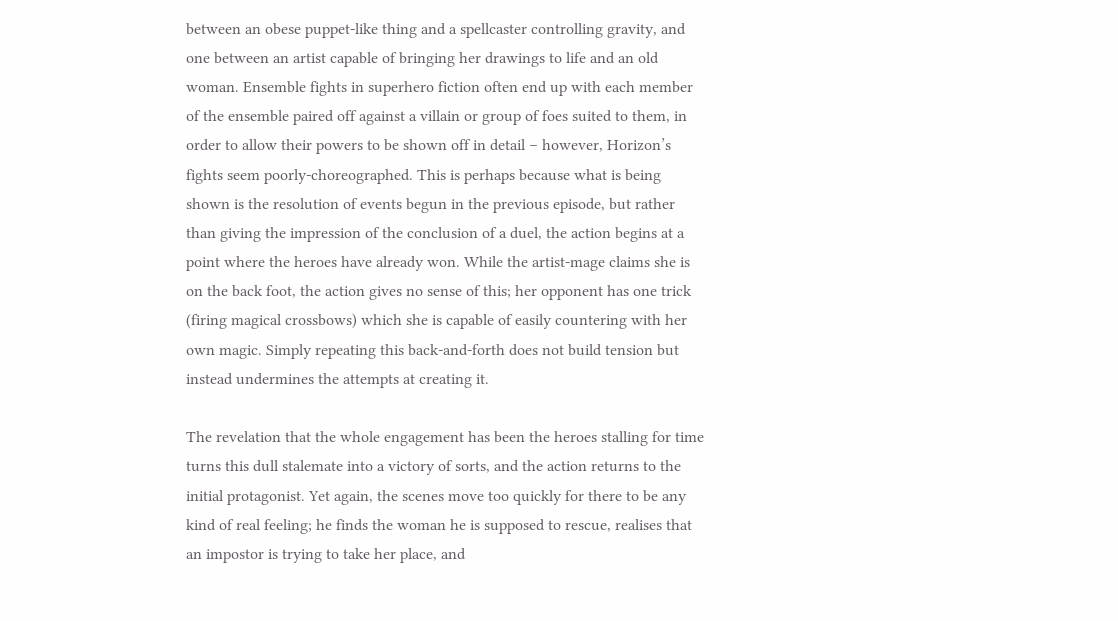between an obese puppet-like thing and a spellcaster controlling gravity, and one between an artist capable of bringing her drawings to life and an old woman. Ensemble fights in superhero fiction often end up with each member of the ensemble paired off against a villain or group of foes suited to them, in order to allow their powers to be shown off in detail – however, Horizon’s fights seem poorly-choreographed. This is perhaps because what is being shown is the resolution of events begun in the previous episode, but rather than giving the impression of the conclusion of a duel, the action begins at a point where the heroes have already won. While the artist-mage claims she is on the back foot, the action gives no sense of this; her opponent has one trick (firing magical crossbows) which she is capable of easily countering with her own magic. Simply repeating this back-and-forth does not build tension but instead undermines the attempts at creating it.

The revelation that the whole engagement has been the heroes stalling for time turns this dull stalemate into a victory of sorts, and the action returns to the initial protagonist. Yet again, the scenes move too quickly for there to be any kind of real feeling; he finds the woman he is supposed to rescue, realises that an impostor is trying to take her place, and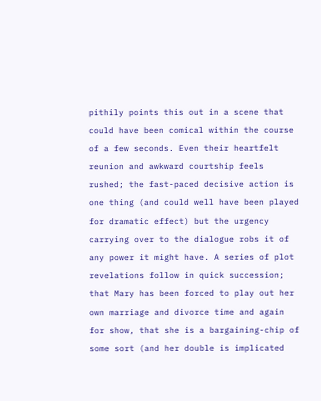pithily points this out in a scene that could have been comical within the course of a few seconds. Even their heartfelt reunion and awkward courtship feels rushed; the fast-paced decisive action is one thing (and could well have been played for dramatic effect) but the urgency carrying over to the dialogue robs it of any power it might have. A series of plot revelations follow in quick succession; that Mary has been forced to play out her own marriage and divorce time and again for show, that she is a bargaining-chip of some sort (and her double is implicated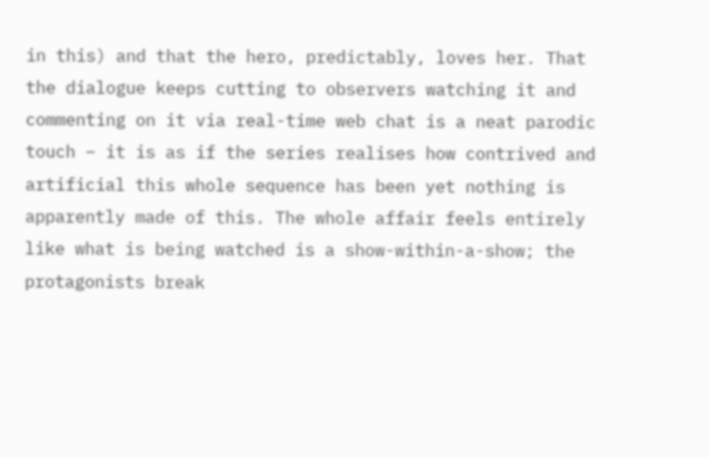in this) and that the hero, predictably, loves her. That the dialogue keeps cutting to observers watching it and commenting on it via real-time web chat is a neat parodic touch – it is as if the series realises how contrived and artificial this whole sequence has been yet nothing is apparently made of this. The whole affair feels entirely like what is being watched is a show-within-a-show; the protagonists break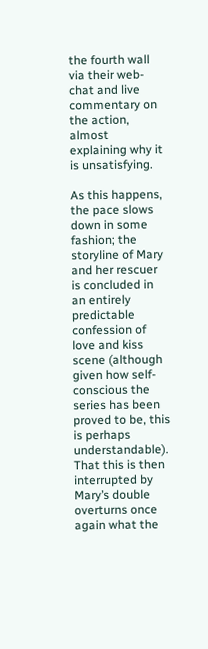the fourth wall via their web-chat and live commentary on the action, almost explaining why it is unsatisfying.

As this happens, the pace slows down in some fashion; the storyline of Mary and her rescuer is concluded in an entirely predictable confession of love and kiss scene (although given how self-conscious the series has been proved to be, this is perhaps understandable). That this is then interrupted by Mary’s double overturns once again what the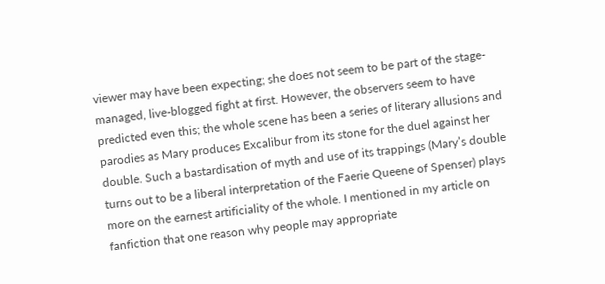viewer may have been expecting; she does not seem to be part of the stage-managed, live-blogged fight at first. However, the observers seem to have predicted even this; the whole scene has been a series of literary allusions and parodies as Mary produces Excalibur from its stone for the duel against her double. Such a bastardisation of myth and use of its trappings (Mary’s double turns out to be a liberal interpretation of the Faerie Queene of Spenser) plays more on the earnest artificiality of the whole. I mentioned in my article on fanfiction that one reason why people may appropriate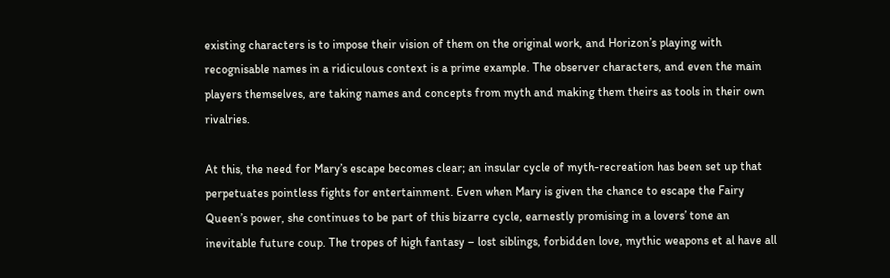existing characters is to impose their vision of them on the original work, and Horizon’s playing with recognisable names in a ridiculous context is a prime example. The observer characters, and even the main players themselves, are taking names and concepts from myth and making them theirs as tools in their own rivalries.

At this, the need for Mary’s escape becomes clear; an insular cycle of myth-recreation has been set up that perpetuates pointless fights for entertainment. Even when Mary is given the chance to escape the Fairy Queen’s power, she continues to be part of this bizarre cycle, earnestly promising in a lovers’ tone an inevitable future coup. The tropes of high fantasy – lost siblings, forbidden love, mythic weapons et al have all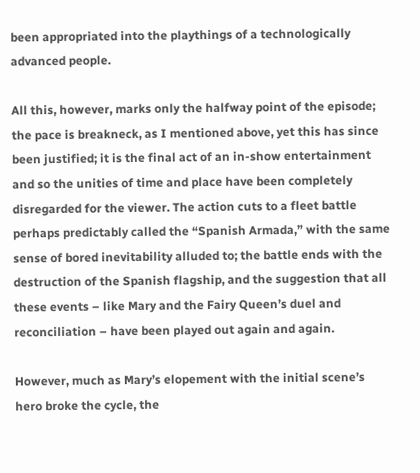been appropriated into the playthings of a technologically advanced people.

All this, however, marks only the halfway point of the episode; the pace is breakneck, as I mentioned above, yet this has since been justified; it is the final act of an in-show entertainment and so the unities of time and place have been completely disregarded for the viewer. The action cuts to a fleet battle perhaps predictably called the “Spanish Armada,” with the same sense of bored inevitability alluded to; the battle ends with the destruction of the Spanish flagship, and the suggestion that all these events – like Mary and the Fairy Queen’s duel and reconciliation – have been played out again and again.

However, much as Mary’s elopement with the initial scene’s hero broke the cycle, the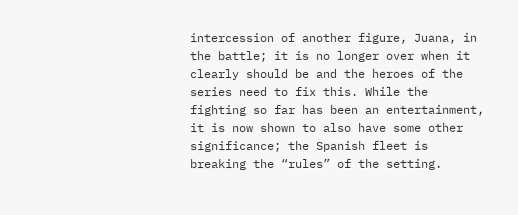intercession of another figure, Juana, in the battle; it is no longer over when it clearly should be and the heroes of the series need to fix this. While the fighting so far has been an entertainment, it is now shown to also have some other significance; the Spanish fleet is breaking the “rules” of the setting.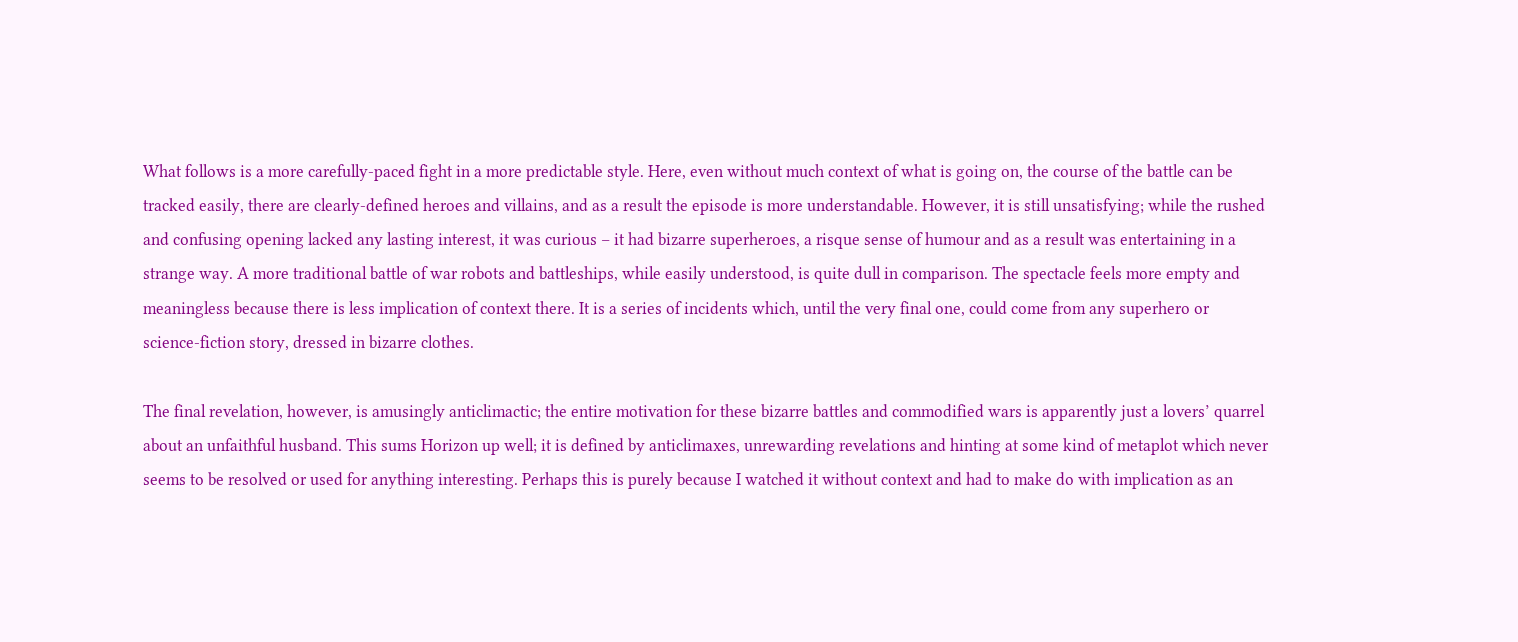What follows is a more carefully-paced fight in a more predictable style. Here, even without much context of what is going on, the course of the battle can be tracked easily, there are clearly-defined heroes and villains, and as a result the episode is more understandable. However, it is still unsatisfying; while the rushed and confusing opening lacked any lasting interest, it was curious – it had bizarre superheroes, a risque sense of humour and as a result was entertaining in a strange way. A more traditional battle of war robots and battleships, while easily understood, is quite dull in comparison. The spectacle feels more empty and meaningless because there is less implication of context there. It is a series of incidents which, until the very final one, could come from any superhero or science-fiction story, dressed in bizarre clothes.

The final revelation, however, is amusingly anticlimactic; the entire motivation for these bizarre battles and commodified wars is apparently just a lovers’ quarrel about an unfaithful husband. This sums Horizon up well; it is defined by anticlimaxes, unrewarding revelations and hinting at some kind of metaplot which never seems to be resolved or used for anything interesting. Perhaps this is purely because I watched it without context and had to make do with implication as an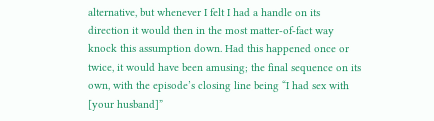alternative, but whenever I felt I had a handle on its direction it would then in the most matter-of-fact way knock this assumption down. Had this happened once or twice, it would have been amusing; the final sequence on its own, with the episode’s closing line being “I had sex with [your husband]”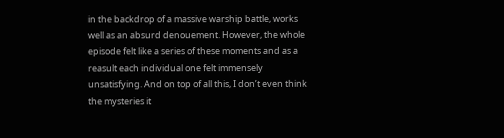in the backdrop of a massive warship battle, works well as an absurd denouement. However, the whole episode felt like a series of these moments and as a reasult each individual one felt immensely unsatisfying. And on top of all this, I don’t even think the mysteries it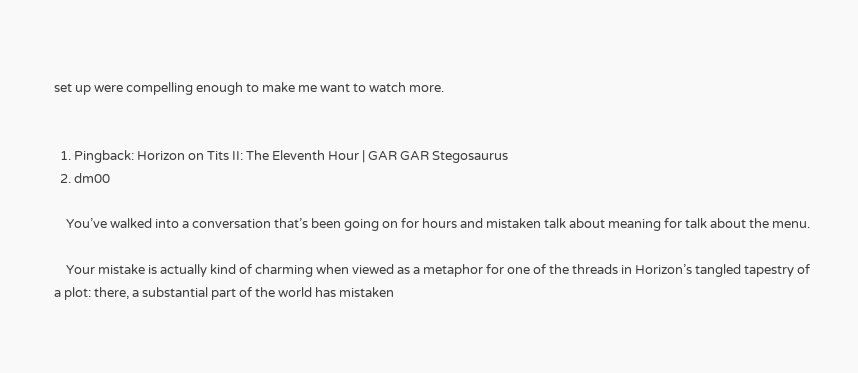set up were compelling enough to make me want to watch more.


  1. Pingback: Horizon on Tits II: The Eleventh Hour | GAR GAR Stegosaurus
  2. dm00

    You’ve walked into a conversation that’s been going on for hours and mistaken talk about meaning for talk about the menu.

    Your mistake is actually kind of charming when viewed as a metaphor for one of the threads in Horizon’s tangled tapestry of a plot: there, a substantial part of the world has mistaken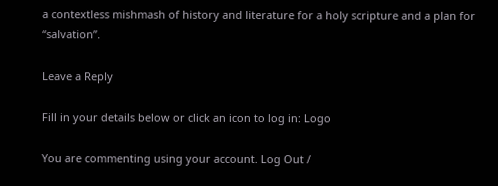a contextless mishmash of history and literature for a holy scripture and a plan for “salvation”.

Leave a Reply

Fill in your details below or click an icon to log in: Logo

You are commenting using your account. Log Out /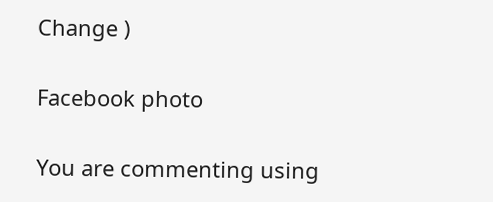Change )

Facebook photo

You are commenting using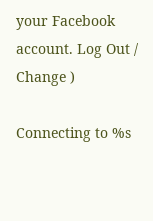your Facebook account. Log Out /  Change )

Connecting to %s